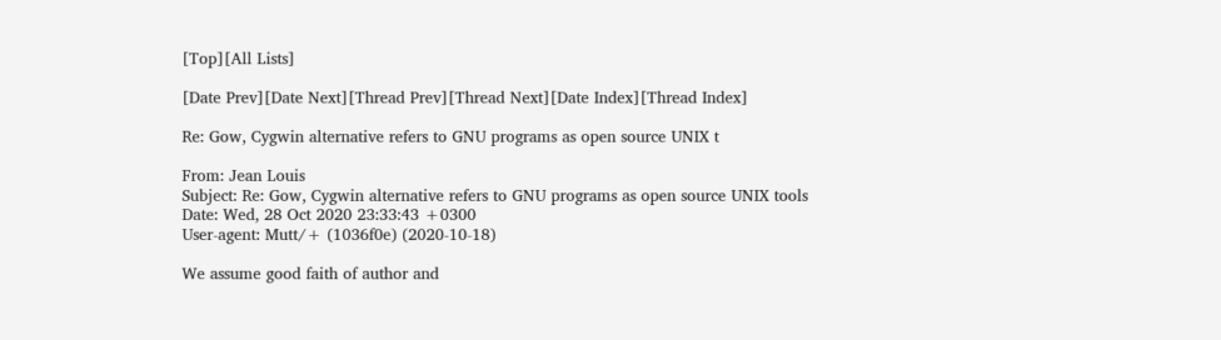[Top][All Lists]

[Date Prev][Date Next][Thread Prev][Thread Next][Date Index][Thread Index]

Re: Gow, Cygwin alternative refers to GNU programs as open source UNIX t

From: Jean Louis
Subject: Re: Gow, Cygwin alternative refers to GNU programs as open source UNIX tools
Date: Wed, 28 Oct 2020 23:33:43 +0300
User-agent: Mutt/+ (1036f0e) (2020-10-18)

We assume good faith of author and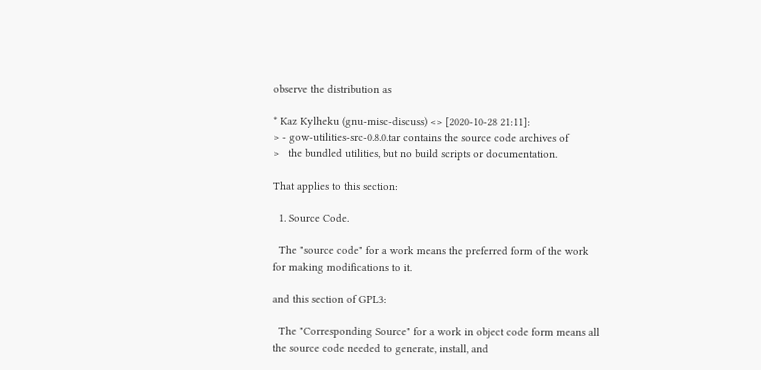observe the distribution as

* Kaz Kylheku (gnu-misc-discuss) <> [2020-10-28 21:11]:
> - gow-utilities-src-0.8.0.tar contains the source code archives of
>   the bundled utilities, but no build scripts or documentation.

That applies to this section:

  1. Source Code.

  The "source code" for a work means the preferred form of the work
for making modifications to it.

and this section of GPL3:

  The "Corresponding Source" for a work in object code form means all
the source code needed to generate, install, and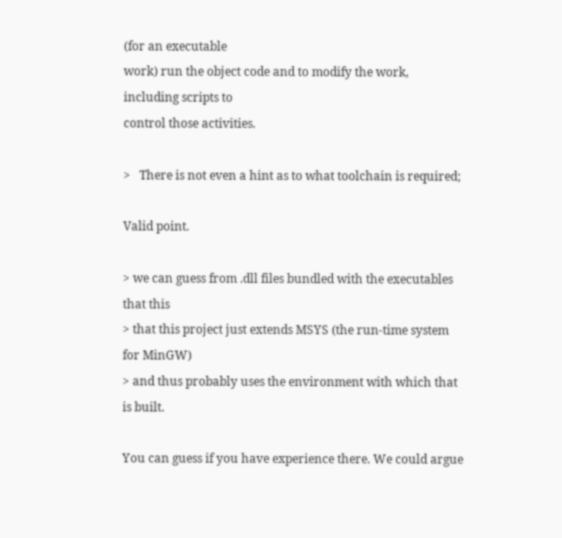(for an executable
work) run the object code and to modify the work, including scripts to
control those activities.

>   There is not even a hint as to what toolchain is required;

Valid point.

> we can guess from .dll files bundled with the executables that this
> that this project just extends MSYS (the run-time system for MinGW)
> and thus probably uses the environment with which that is built.

You can guess if you have experience there. We could argue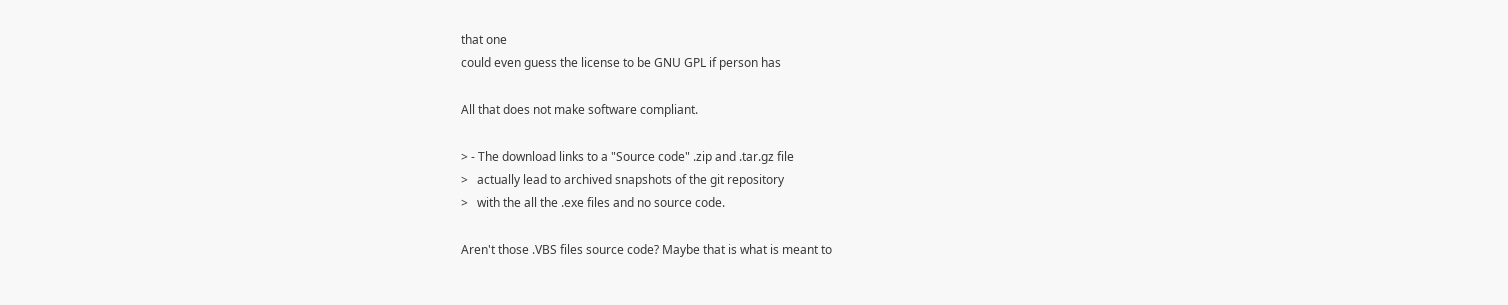that one
could even guess the license to be GNU GPL if person has

All that does not make software compliant.

> - The download links to a "Source code" .zip and .tar.gz file
>   actually lead to archived snapshots of the git repository
>   with the all the .exe files and no source code.

Aren't those .VBS files source code? Maybe that is what is meant to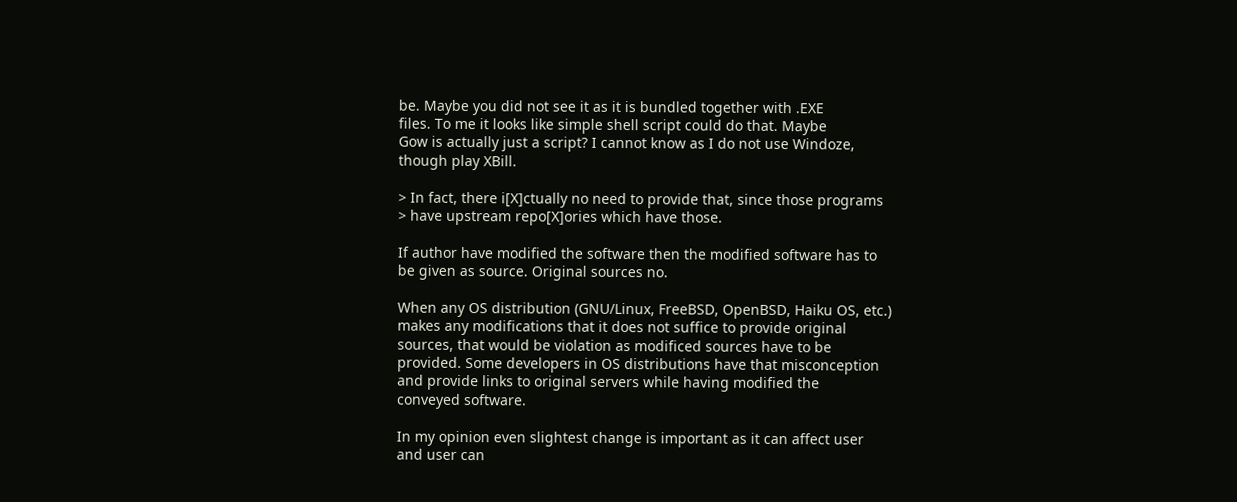be. Maybe you did not see it as it is bundled together with .EXE
files. To me it looks like simple shell script could do that. Maybe
Gow is actually just a script? I cannot know as I do not use Windoze,
though play XBill.

> In fact, there i[X]ctually no need to provide that, since those programs
> have upstream repo[X]ories which have those.

If author have modified the software then the modified software has to
be given as source. Original sources no.

When any OS distribution (GNU/Linux, FreeBSD, OpenBSD, Haiku OS, etc.)
makes any modifications that it does not suffice to provide original
sources, that would be violation as modificed sources have to be
provided. Some developers in OS distributions have that misconception
and provide links to original servers while having modified the
conveyed software.

In my opinion even slightest change is important as it can affect user
and user can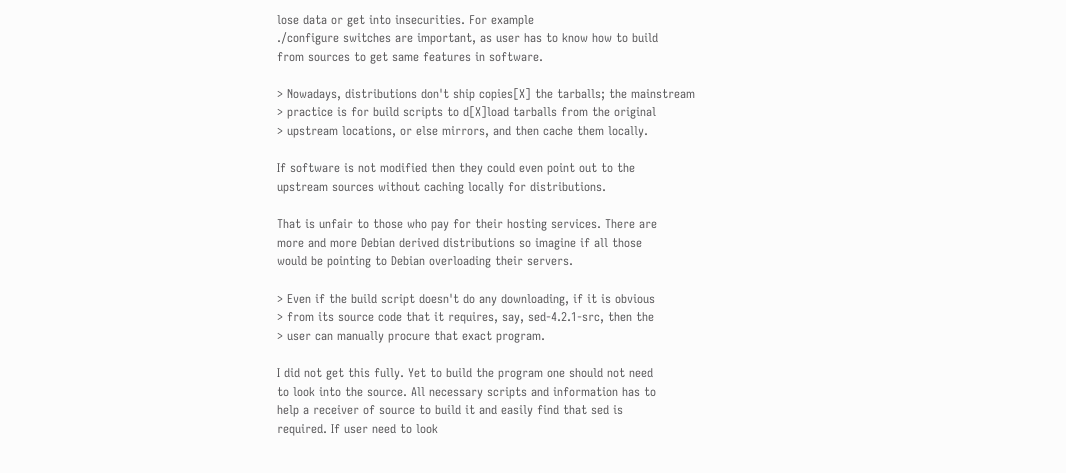lose data or get into insecurities. For example
./configure switches are important, as user has to know how to build
from sources to get same features in software.

> Nowadays, distributions don't ship copies[X] the tarballs; the mainstream
> practice is for build scripts to d[X]load tarballs from the original
> upstream locations, or else mirrors, and then cache them locally.

If software is not modified then they could even point out to the
upstream sources without caching locally for distributions.

That is unfair to those who pay for their hosting services. There are
more and more Debian derived distributions so imagine if all those
would be pointing to Debian overloading their servers.

> Even if the build script doesn't do any downloading, if it is obvious
> from its source code that it requires, say, sed-4.2.1-src, then the
> user can manually procure that exact program.

I did not get this fully. Yet to build the program one should not need
to look into the source. All necessary scripts and information has to
help a receiver of source to build it and easily find that sed is
required. If user need to look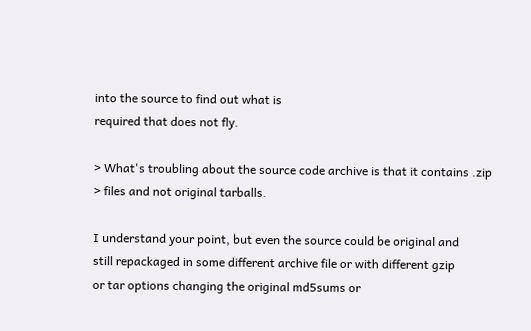into the source to find out what is
required that does not fly.

> What's troubling about the source code archive is that it contains .zip
> files and not original tarballs.

I understand your point, but even the source could be original and
still repackaged in some different archive file or with different gzip
or tar options changing the original md5sums or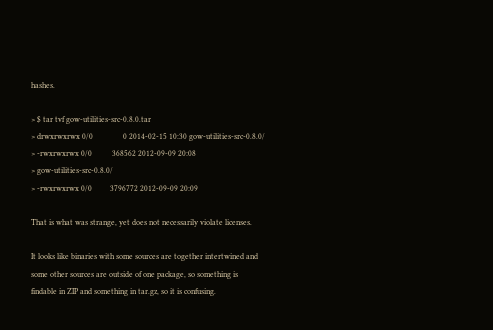hashes.

> $ tar tvf gow-utilities-src-0.8.0.tar
> drwxrwxrwx 0/0               0 2014-02-15 10:30 gow-utilities-src-0.8.0/
> -rwxrwxrwx 0/0          368562 2012-09-09 20:08
> gow-utilities-src-0.8.0/
> -rwxrwxrwx 0/0         3796772 2012-09-09 20:09

That is what was strange, yet does not necessarily violate licenses.

It looks like binaries with some sources are together intertwined and
some other sources are outside of one package, so something is
findable in ZIP and something in tar.gz, so it is confusing.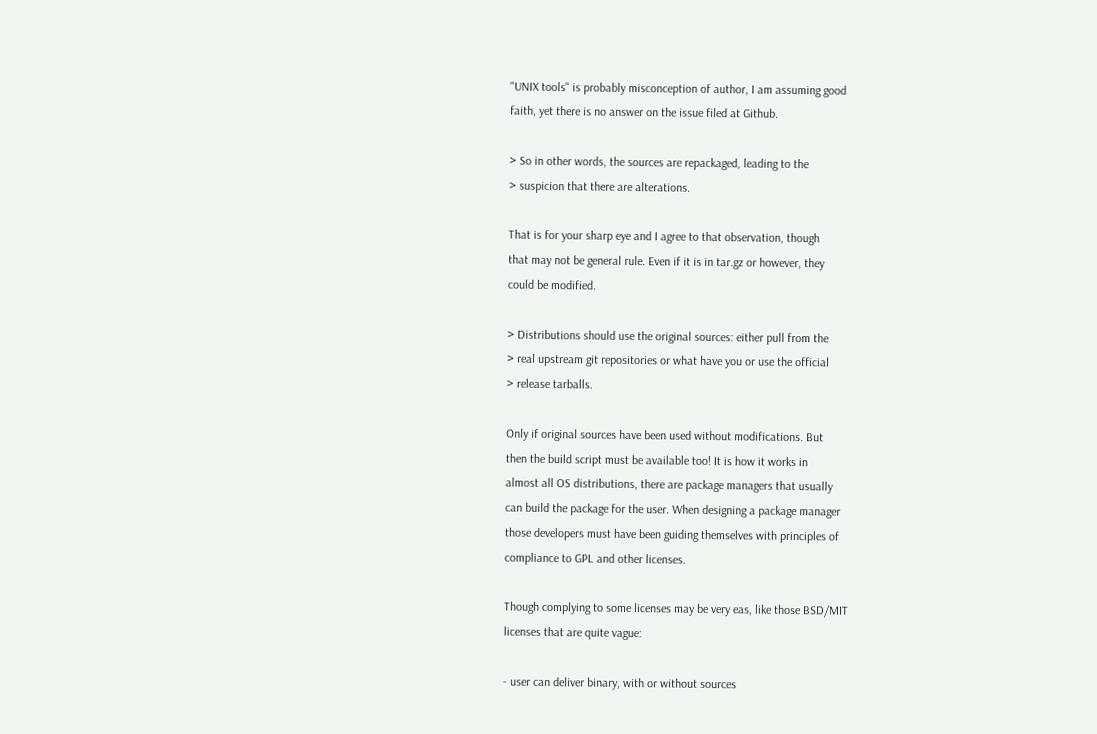"UNIX tools" is probably misconception of author, I am assuming good
faith, yet there is no answer on the issue filed at Github.

> So in other words, the sources are repackaged, leading to the
> suspicion that there are alterations.

That is for your sharp eye and I agree to that observation, though
that may not be general rule. Even if it is in tar.gz or however, they
could be modified.

> Distributions should use the original sources: either pull from the
> real upstream git repositories or what have you or use the official
> release tarballs.

Only if original sources have been used without modifications. But
then the build script must be available too! It is how it works in
almost all OS distributions, there are package managers that usually
can build the package for the user. When designing a package manager
those developers must have been guiding themselves with principles of
compliance to GPL and other licenses.

Though complying to some licenses may be very eas, like those BSD/MIT
licenses that are quite vague:

- user can deliver binary, with or without sources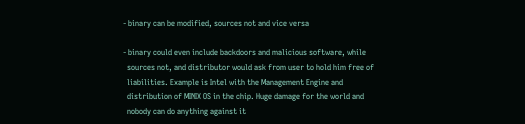- binary can be modified, sources not and vice versa

- binary could even include backdoors and malicious software, while
  sources not, and distributor would ask from user to hold him free of
  liabilities. Example is Intel with the Management Engine and
  distribution of MINIX OS in the chip. Huge damage for the world and
  nobody can do anything against it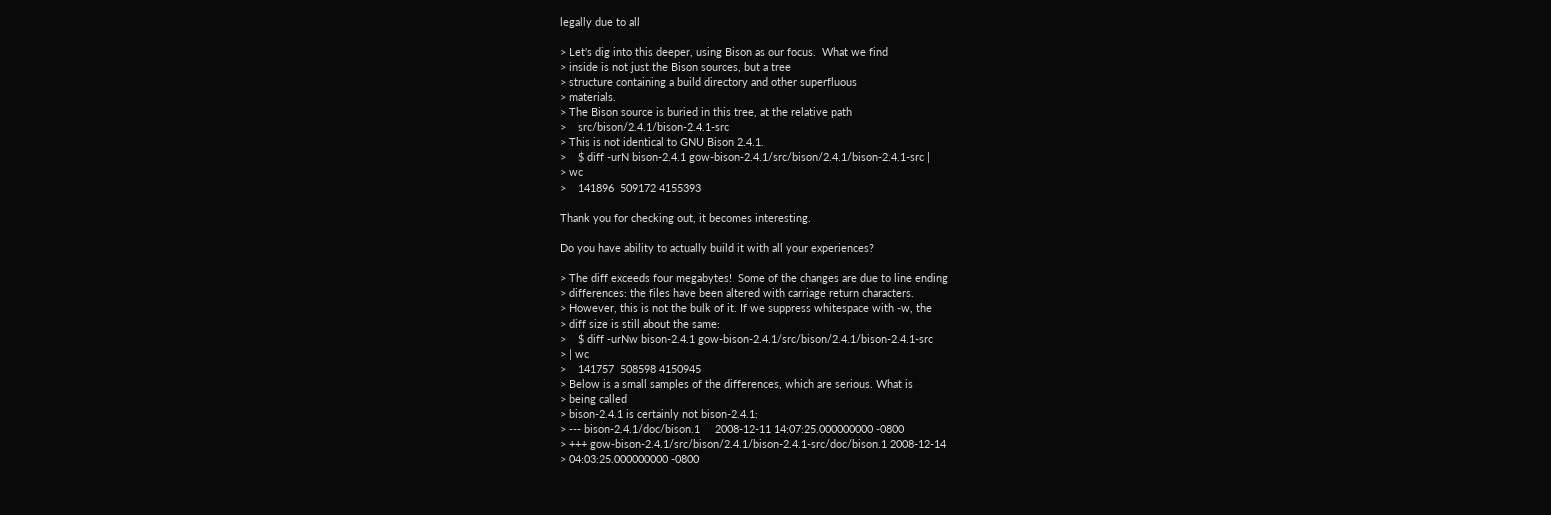legally due to all

> Let's dig into this deeper, using Bison as our focus.  What we find
> inside is not just the Bison sources, but a tree
> structure containing a build directory and other superfluous
> materials.
> The Bison source is buried in this tree, at the relative path
>    src/bison/2.4.1/bison-2.4.1-src
> This is not identical to GNU Bison 2.4.1.
>    $ diff -urN bison-2.4.1 gow-bison-2.4.1/src/bison/2.4.1/bison-2.4.1-src |
> wc
>    141896  509172 4155393

Thank you for checking out, it becomes interesting.

Do you have ability to actually build it with all your experiences?

> The diff exceeds four megabytes!  Some of the changes are due to line ending
> differences: the files have been altered with carriage return characters.
> However, this is not the bulk of it. If we suppress whitespace with -w, the
> diff size is still about the same:
>    $ diff -urNw bison-2.4.1 gow-bison-2.4.1/src/bison/2.4.1/bison-2.4.1-src
> | wc
>    141757  508598 4150945
> Below is a small samples of the differences, which are serious. What is
> being called
> bison-2.4.1 is certainly not bison-2.4.1:
> --- bison-2.4.1/doc/bison.1     2008-12-11 14:07:25.000000000 -0800
> +++ gow-bison-2.4.1/src/bison/2.4.1/bison-2.4.1-src/doc/bison.1 2008-12-14
> 04:03:25.000000000 -0800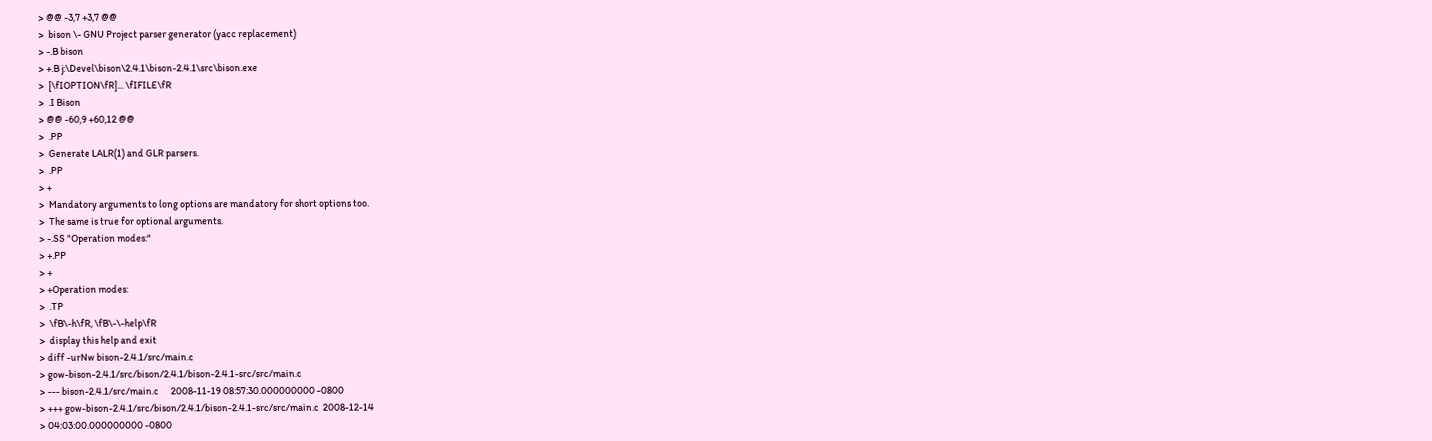> @@ -3,7 +3,7 @@
>  bison \- GNU Project parser generator (yacc replacement)
> -.B bison
> +.B j:\Devel\bison\2.4.1\bison-2.4.1\src\bison.exe
>  [\fIOPTION\fR]... \fIFILE\fR
>  .I Bison
> @@ -60,9 +60,12 @@
>  .PP
>  Generate LALR(1) and GLR parsers.
>  .PP
> +
>  Mandatory arguments to long options are mandatory for short options too.
>  The same is true for optional arguments.
> -.SS "Operation modes:"
> +.PP
> +
> +Operation modes:
>  .TP
>  \fB\-h\fR, \fB\-\-help\fR
>  display this help and exit
> diff -urNw bison-2.4.1/src/main.c
> gow-bison-2.4.1/src/bison/2.4.1/bison-2.4.1-src/src/main.c
> --- bison-2.4.1/src/main.c      2008-11-19 08:57:30.000000000 -0800
> +++ gow-bison-2.4.1/src/bison/2.4.1/bison-2.4.1-src/src/main.c  2008-12-14
> 04:03:00.000000000 -0800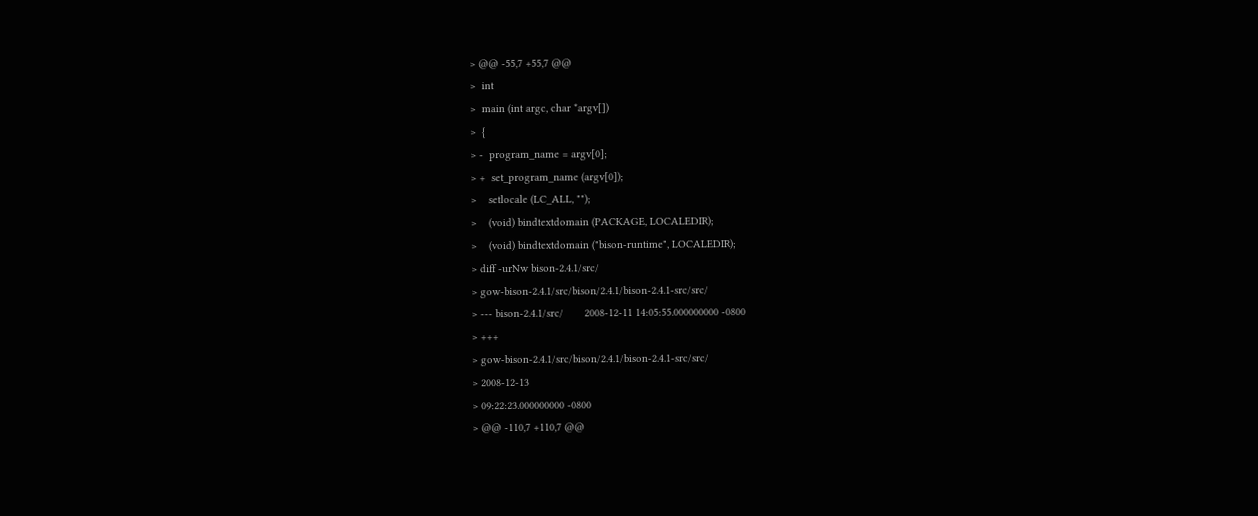> @@ -55,7 +55,7 @@
>  int
>  main (int argc, char *argv[])
>  {
> -  program_name = argv[0];
> +  set_program_name (argv[0]);
>    setlocale (LC_ALL, "");
>    (void) bindtextdomain (PACKAGE, LOCALEDIR);
>    (void) bindtextdomain ("bison-runtime", LOCALEDIR);
> diff -urNw bison-2.4.1/src/
> gow-bison-2.4.1/src/bison/2.4.1/bison-2.4.1-src/src/
> --- bison-2.4.1/src/       2008-12-11 14:05:55.000000000 -0800
> +++
> gow-bison-2.4.1/src/bison/2.4.1/bison-2.4.1-src/src/
> 2008-12-13
> 09:22:23.000000000 -0800
> @@ -110,7 +110,7 @@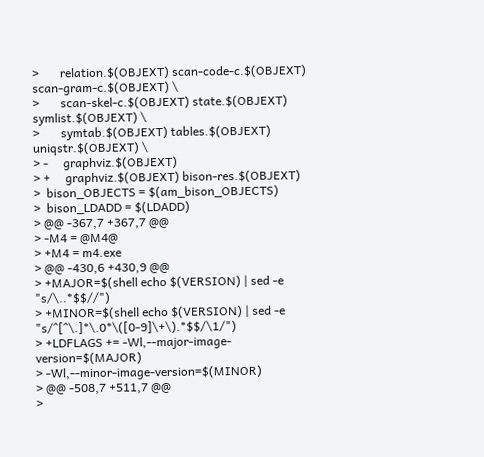>       relation.$(OBJEXT) scan-code-c.$(OBJEXT) scan-gram-c.$(OBJEXT) \
>       scan-skel-c.$(OBJEXT) state.$(OBJEXT) symlist.$(OBJEXT) \
>       symtab.$(OBJEXT) tables.$(OBJEXT) uniqstr.$(OBJEXT) \
> -     graphviz.$(OBJEXT)
> +     graphviz.$(OBJEXT) bison-res.$(OBJEXT)
>  bison_OBJECTS = $(am_bison_OBJECTS)
>  bison_LDADD = $(LDADD)
> @@ -367,7 +367,7 @@
> -M4 = @M4@
> +M4 = m4.exe
> @@ -430,6 +430,9 @@
> +MAJOR=$(shell echo $(VERSION) | sed -e "s/\..*$$//")
> +MINOR=$(shell echo $(VERSION) | sed -e "s/^[^\.]*\.0*\([0-9]\+\).*$$/\1/")
> +LDFLAGS += -Wl,--major-image-version=$(MAJOR)
> -Wl,--minor-image-version=$(MINOR)
> @@ -508,7 +511,7 @@
>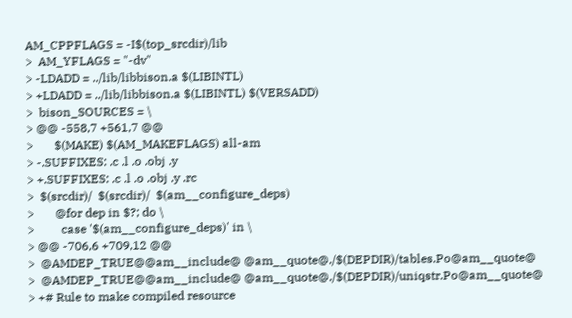AM_CPPFLAGS = -I$(top_srcdir)/lib
>  AM_YFLAGS = "-dv"
> -LDADD = ../lib/libbison.a $(LIBINTL)
> +LDADD = ../lib/libbison.a $(LIBINTL) $(VERSADD)
>  bison_SOURCES = \
> @@ -558,7 +561,7 @@
>       $(MAKE) $(AM_MAKEFLAGS) all-am
> -.SUFFIXES: .c .l .o .obj .y
> +.SUFFIXES: .c .l .o .obj .y .rc
>  $(srcdir)/  $(srcdir)/  $(am__configure_deps)
>       @for dep in $?; do \
>         case '$(am__configure_deps)' in \
> @@ -706,6 +709,12 @@
>  @AMDEP_TRUE@@am__include@ @am__quote@./$(DEPDIR)/tables.Po@am__quote@
>  @AMDEP_TRUE@@am__include@ @am__quote@./$(DEPDIR)/uniqstr.Po@am__quote@
> +# Rule to make compiled resource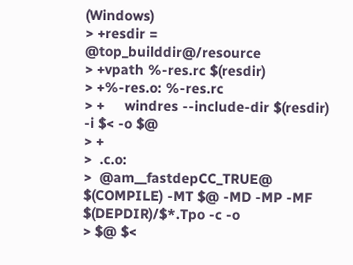(Windows)
> +resdir = @top_builddir@/resource
> +vpath %-res.rc $(resdir)
> +%-res.o: %-res.rc
> +     windres --include-dir $(resdir) -i $< -o $@
> +
>  .c.o:
>  @am__fastdepCC_TRUE@ $(COMPILE) -MT $@ -MD -MP -MF $(DEPDIR)/$*.Tpo -c -o
> $@ $<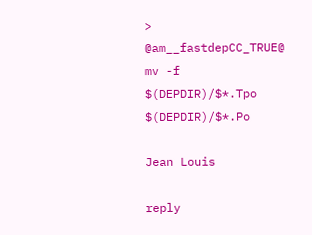>  @am__fastdepCC_TRUE@ mv -f $(DEPDIR)/$*.Tpo $(DEPDIR)/$*.Po

Jean Louis

reply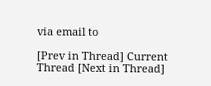via email to

[Prev in Thread] Current Thread [Next in Thread]